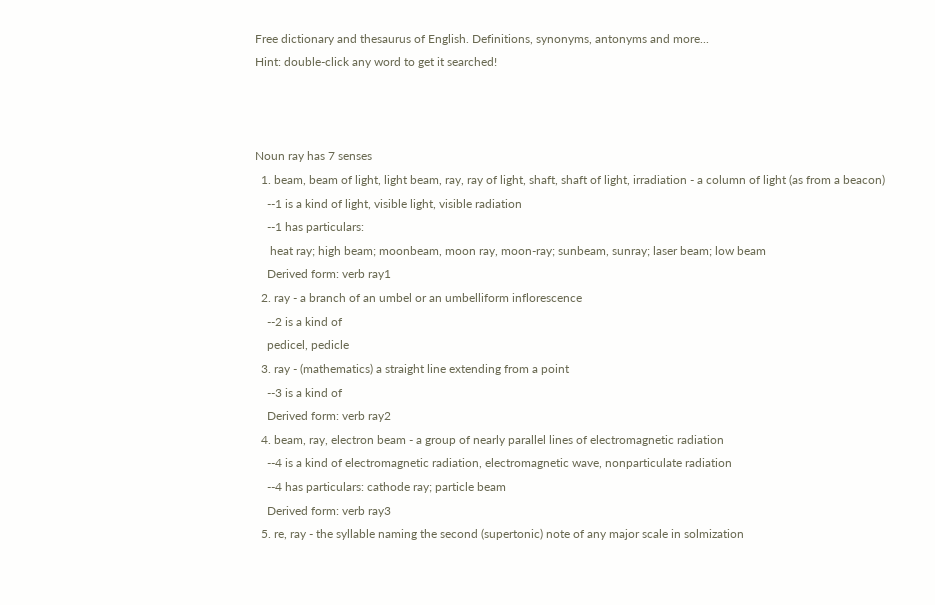Free dictionary and thesaurus of English. Definitions, synonyms, antonyms and more...
Hint: double-click any word to get it searched!



Noun ray has 7 senses
  1. beam, beam of light, light beam, ray, ray of light, shaft, shaft of light, irradiation - a column of light (as from a beacon)
    --1 is a kind of light, visible light, visible radiation
    --1 has particulars:
     heat ray; high beam; moonbeam, moon ray, moon-ray; sunbeam, sunray; laser beam; low beam
    Derived form: verb ray1
  2. ray - a branch of an umbel or an umbelliform inflorescence
    --2 is a kind of
    pedicel, pedicle
  3. ray - (mathematics) a straight line extending from a point
    --3 is a kind of
    Derived form: verb ray2
  4. beam, ray, electron beam - a group of nearly parallel lines of electromagnetic radiation
    --4 is a kind of electromagnetic radiation, electromagnetic wave, nonparticulate radiation
    --4 has particulars: cathode ray; particle beam
    Derived form: verb ray3
  5. re, ray - the syllable naming the second (supertonic) note of any major scale in solmization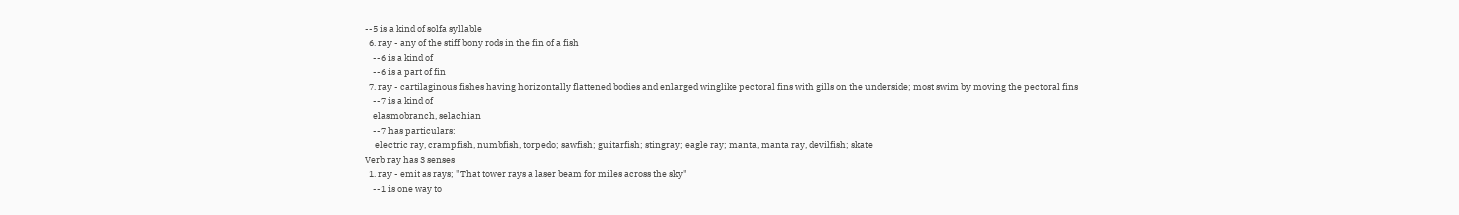--5 is a kind of solfa syllable
  6. ray - any of the stiff bony rods in the fin of a fish
    --6 is a kind of
    --6 is a part of fin
  7. ray - cartilaginous fishes having horizontally flattened bodies and enlarged winglike pectoral fins with gills on the underside; most swim by moving the pectoral fins
    --7 is a kind of
    elasmobranch, selachian
    --7 has particulars:
     electric ray, crampfish, numbfish, torpedo; sawfish; guitarfish; stingray; eagle ray; manta, manta ray, devilfish; skate
Verb ray has 3 senses
  1. ray - emit as rays; "That tower rays a laser beam for miles across the sky"
    --1 is one way to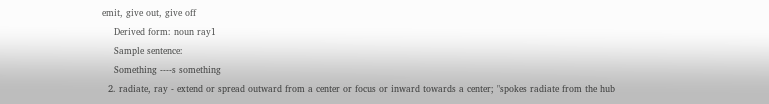emit, give out, give off
    Derived form: noun ray1
    Sample sentence:
    Something ----s something
  2. radiate, ray - extend or spread outward from a center or focus or inward towards a center; "spokes radiate from the hub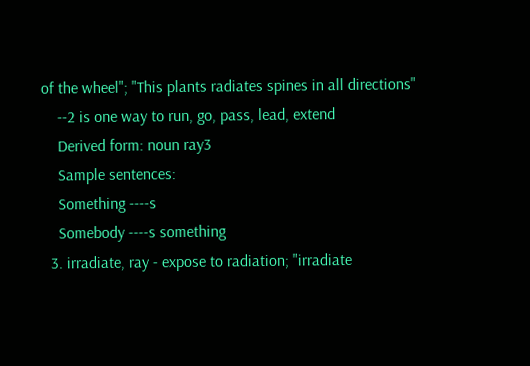of the wheel"; "This plants radiates spines in all directions"
    --2 is one way to run, go, pass, lead, extend
    Derived form: noun ray3
    Sample sentences:
    Something ----s
    Somebody ----s something
  3. irradiate, ray - expose to radiation; "irradiate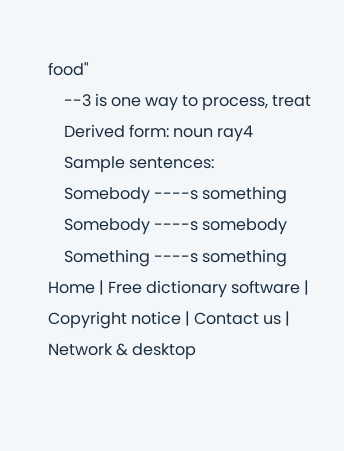food"
    --3 is one way to process, treat
    Derived form: noun ray4
    Sample sentences:
    Somebody ----s something
    Somebody ----s somebody
    Something ----s something
Home | Free dictionary software | Copyright notice | Contact us | Network & desktop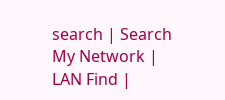search | Search My Network | LAN Find |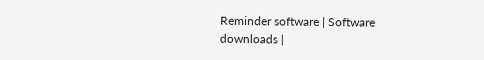Reminder software | Software downloads |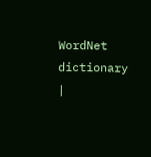WordNet dictionary |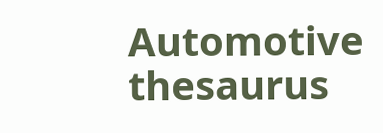Automotive thesaurus